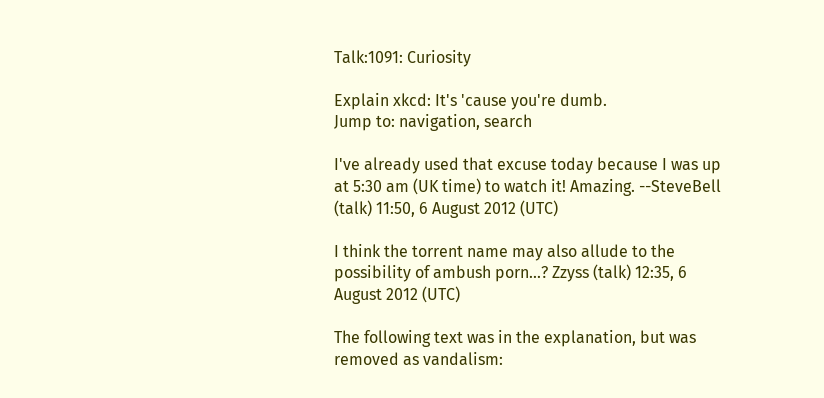Talk:1091: Curiosity

Explain xkcd: It's 'cause you're dumb.
Jump to: navigation, search

I've already used that excuse today because I was up at 5:30 am (UK time) to watch it! Amazing. --SteveBell (talk) 11:50, 6 August 2012 (UTC)

I think the torrent name may also allude to the possibility of ambush porn...? Zzyss (talk) 12:35, 6 August 2012 (UTC)

The following text was in the explanation, but was removed as vandalism: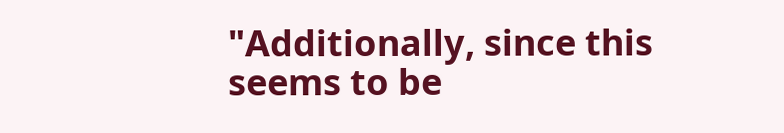"Additionally, since this seems to be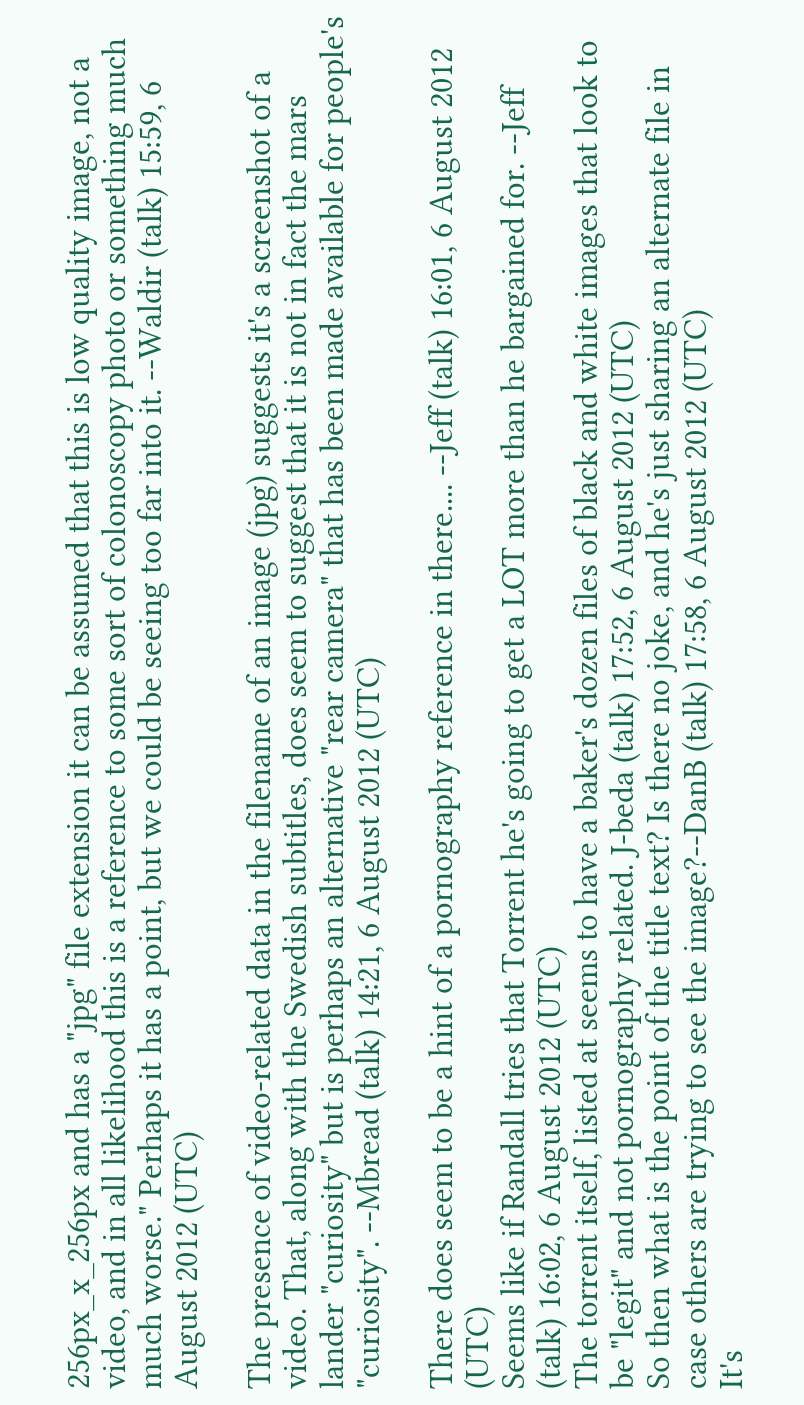256px_x_256px and has a "jpg" file extension it can be assumed that this is low quality image, not a video, and in all likelihood this is a reference to some sort of colonoscopy photo or something much much worse." Perhaps it has a point, but we could be seeing too far into it. --Waldir (talk) 15:59, 6 August 2012 (UTC)

The presence of video-related data in the filename of an image (jpg) suggests it's a screenshot of a video. That, along with the Swedish subtitles, does seem to suggest that it is not in fact the mars lander "curiosity" but is perhaps an alternative "rear camera" that has been made available for people's "curiosity". --Mbread (talk) 14:21, 6 August 2012 (UTC)

There does seem to be a hint of a pornography reference in there.... --Jeff (talk) 16:01, 6 August 2012 (UTC)
Seems like if Randall tries that Torrent he's going to get a LOT more than he bargained for. --Jeff (talk) 16:02, 6 August 2012 (UTC)
The torrent itself, listed at seems to have a baker's dozen files of black and white images that look to be "legit" and not pornography related. J-beda (talk) 17:52, 6 August 2012 (UTC)
So then what is the point of the title text? Is there no joke, and he's just sharing an alternate file in case others are trying to see the image?--DanB (talk) 17:58, 6 August 2012 (UTC)
It's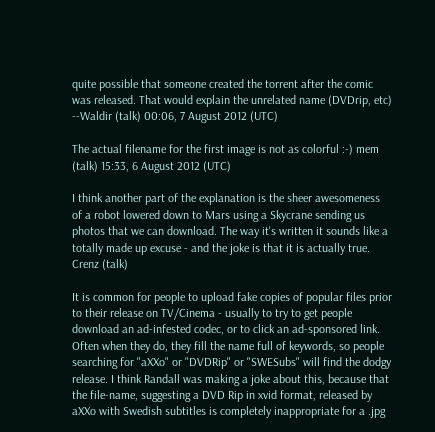quite possible that someone created the torrent after the comic was released. That would explain the unrelated name (DVDrip, etc) --Waldir (talk) 00:06, 7 August 2012 (UTC)

The actual filename for the first image is not as colorful :-) mem (talk) 15:33, 6 August 2012 (UTC)

I think another part of the explanation is the sheer awesomeness of a robot lowered down to Mars using a Skycrane sending us photos that we can download. The way it's written it sounds like a totally made up excuse - and the joke is that it is actually true. Crenz (talk)

It is common for people to upload fake copies of popular files prior to their release on TV/Cinema - usually to try to get people download an ad-infested codec, or to click an ad-sponsored link. Often when they do, they fill the name full of keywords, so people searching for "aXXo" or "DVDRip" or "SWESubs" will find the dodgy release. I think Randall was making a joke about this, because that the file-name, suggesting a DVD Rip in xvid format, released by aXXo with Swedish subtitles is completely inappropriate for a .jpg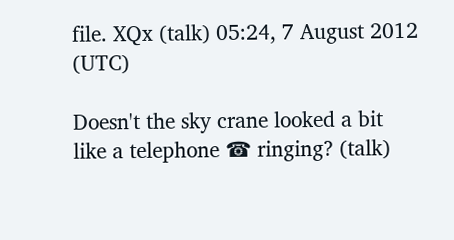file. XQx (talk) 05:24, 7 August 2012 (UTC)

Doesn't the sky crane looked a bit like a telephone ☎ ringing? (talk)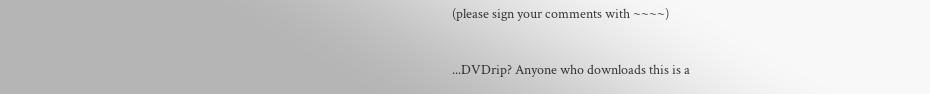(please sign your comments with ~~~~)

...DVDrip? Anyone who downloads this is a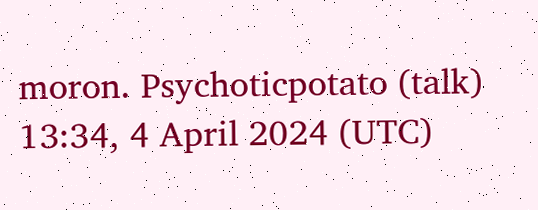moron. Psychoticpotato (talk) 13:34, 4 April 2024 (UTC)